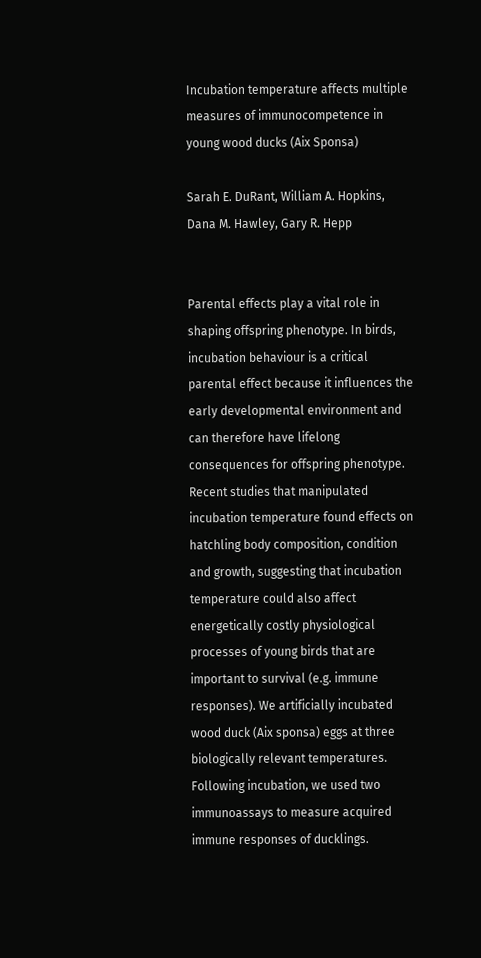Incubation temperature affects multiple measures of immunocompetence in young wood ducks (Aix Sponsa)

Sarah E. DuRant, William A. Hopkins, Dana M. Hawley, Gary R. Hepp


Parental effects play a vital role in shaping offspring phenotype. In birds, incubation behaviour is a critical parental effect because it influences the early developmental environment and can therefore have lifelong consequences for offspring phenotype. Recent studies that manipulated incubation temperature found effects on hatchling body composition, condition and growth, suggesting that incubation temperature could also affect energetically costly physiological processes of young birds that are important to survival (e.g. immune responses). We artificially incubated wood duck (Aix sponsa) eggs at three biologically relevant temperatures. Following incubation, we used two immunoassays to measure acquired immune responses of ducklings.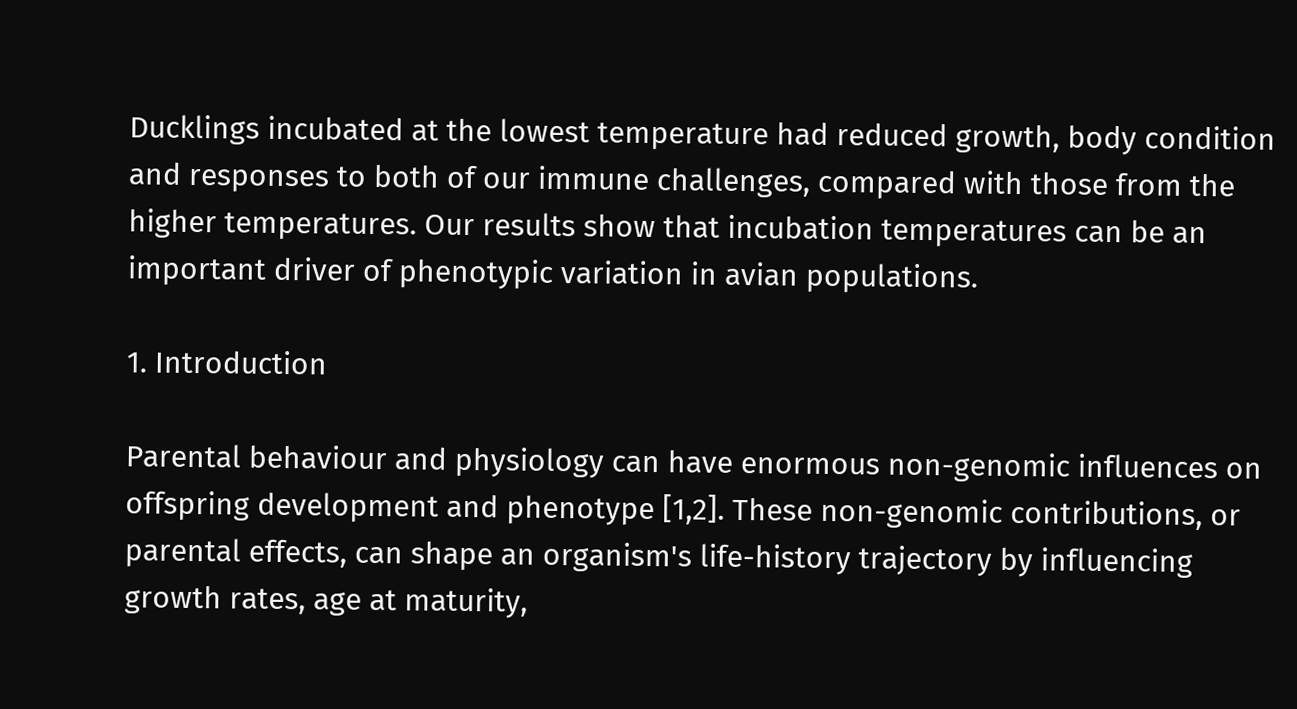Ducklings incubated at the lowest temperature had reduced growth, body condition and responses to both of our immune challenges, compared with those from the higher temperatures. Our results show that incubation temperatures can be an important driver of phenotypic variation in avian populations.

1. Introduction

Parental behaviour and physiology can have enormous non-genomic influences on offspring development and phenotype [1,2]. These non-genomic contributions, or parental effects, can shape an organism's life-history trajectory by influencing growth rates, age at maturity,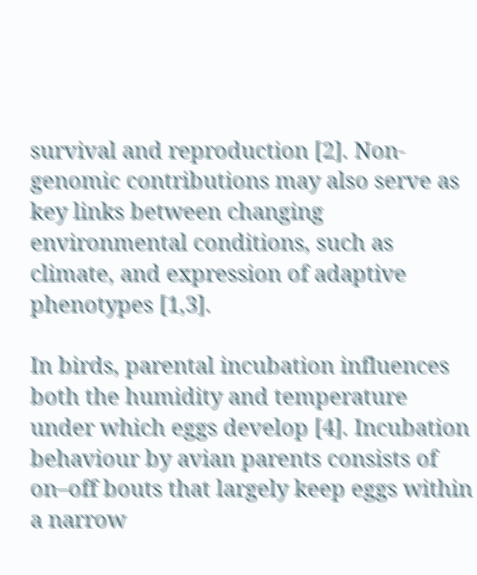survival and reproduction [2]. Non-genomic contributions may also serve as key links between changing environmental conditions, such as climate, and expression of adaptive phenotypes [1,3].

In birds, parental incubation influences both the humidity and temperature under which eggs develop [4]. Incubation behaviour by avian parents consists of on–off bouts that largely keep eggs within a narrow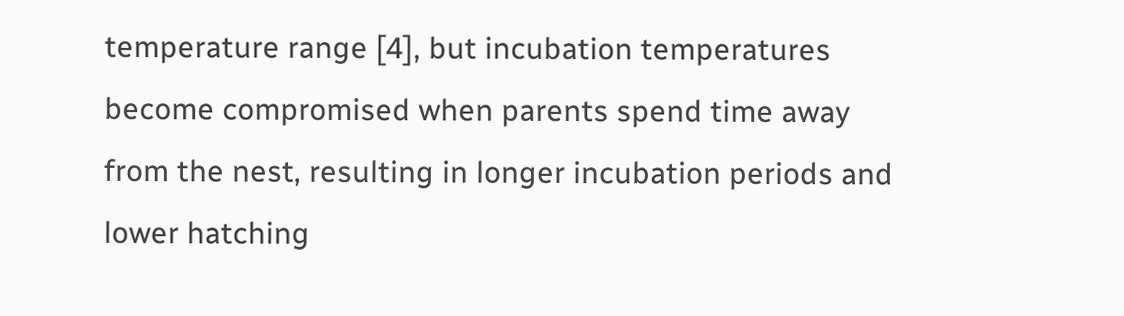temperature range [4], but incubation temperatures become compromised when parents spend time away from the nest, resulting in longer incubation periods and lower hatching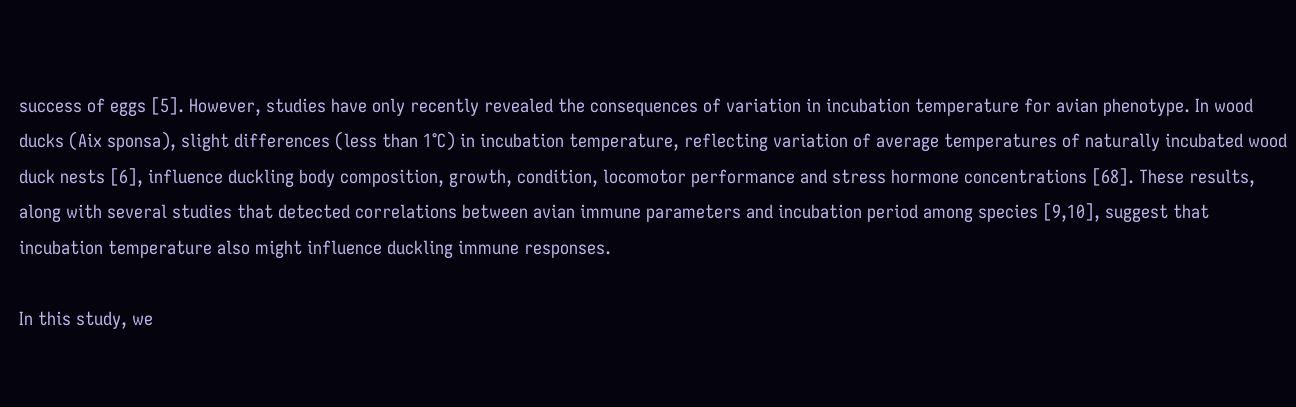success of eggs [5]. However, studies have only recently revealed the consequences of variation in incubation temperature for avian phenotype. In wood ducks (Aix sponsa), slight differences (less than 1°C) in incubation temperature, reflecting variation of average temperatures of naturally incubated wood duck nests [6], influence duckling body composition, growth, condition, locomotor performance and stress hormone concentrations [68]. These results, along with several studies that detected correlations between avian immune parameters and incubation period among species [9,10], suggest that incubation temperature also might influence duckling immune responses.

In this study, we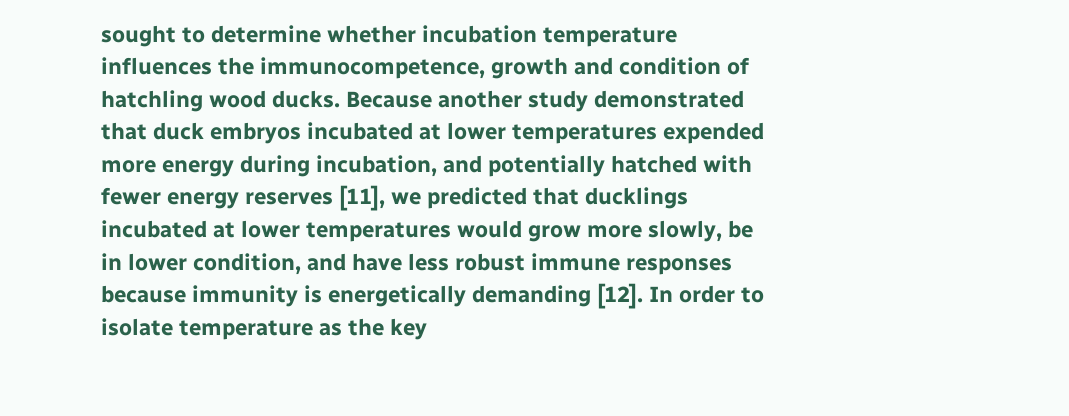sought to determine whether incubation temperature influences the immunocompetence, growth and condition of hatchling wood ducks. Because another study demonstrated that duck embryos incubated at lower temperatures expended more energy during incubation, and potentially hatched with fewer energy reserves [11], we predicted that ducklings incubated at lower temperatures would grow more slowly, be in lower condition, and have less robust immune responses because immunity is energetically demanding [12]. In order to isolate temperature as the key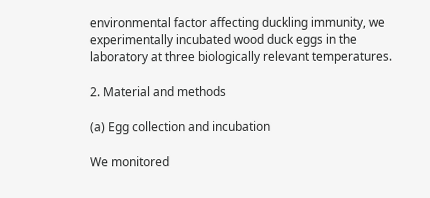environmental factor affecting duckling immunity, we experimentally incubated wood duck eggs in the laboratory at three biologically relevant temperatures.

2. Material and methods

(a) Egg collection and incubation

We monitored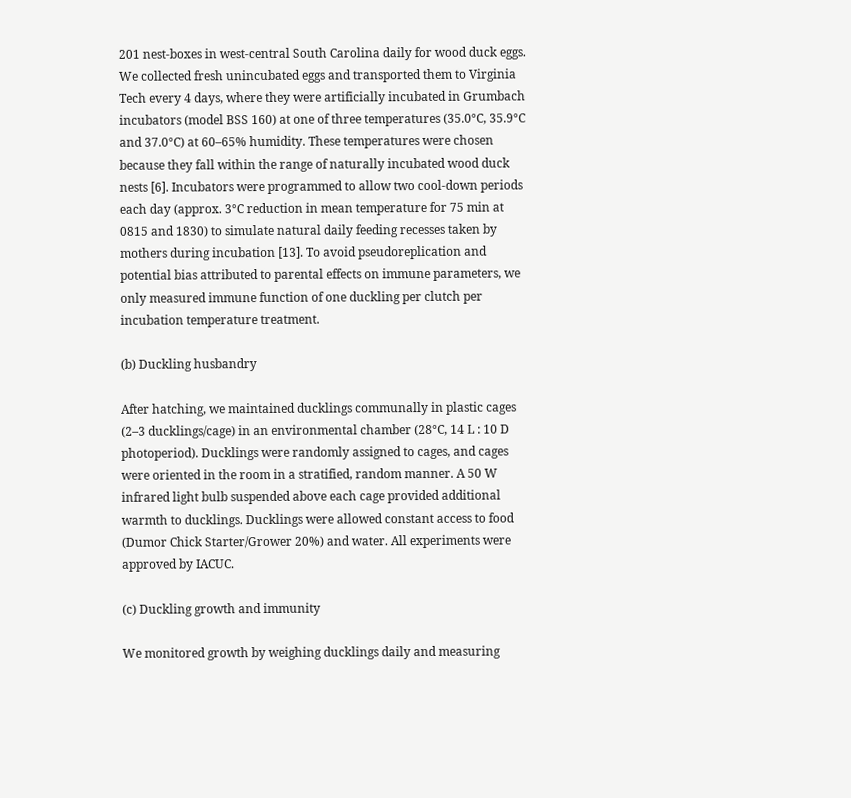201 nest-boxes in west-central South Carolina daily for wood duck eggs. We collected fresh unincubated eggs and transported them to Virginia Tech every 4 days, where they were artificially incubated in Grumbach incubators (model BSS 160) at one of three temperatures (35.0°C, 35.9°C and 37.0°C) at 60–65% humidity. These temperatures were chosen because they fall within the range of naturally incubated wood duck nests [6]. Incubators were programmed to allow two cool-down periods each day (approx. 3°C reduction in mean temperature for 75 min at 0815 and 1830) to simulate natural daily feeding recesses taken by mothers during incubation [13]. To avoid pseudoreplication and potential bias attributed to parental effects on immune parameters, we only measured immune function of one duckling per clutch per incubation temperature treatment.

(b) Duckling husbandry

After hatching, we maintained ducklings communally in plastic cages (2–3 ducklings/cage) in an environmental chamber (28°C, 14 L : 10 D photoperiod). Ducklings were randomly assigned to cages, and cages were oriented in the room in a stratified, random manner. A 50 W infrared light bulb suspended above each cage provided additional warmth to ducklings. Ducklings were allowed constant access to food (Dumor Chick Starter/Grower 20%) and water. All experiments were approved by IACUC.

(c) Duckling growth and immunity

We monitored growth by weighing ducklings daily and measuring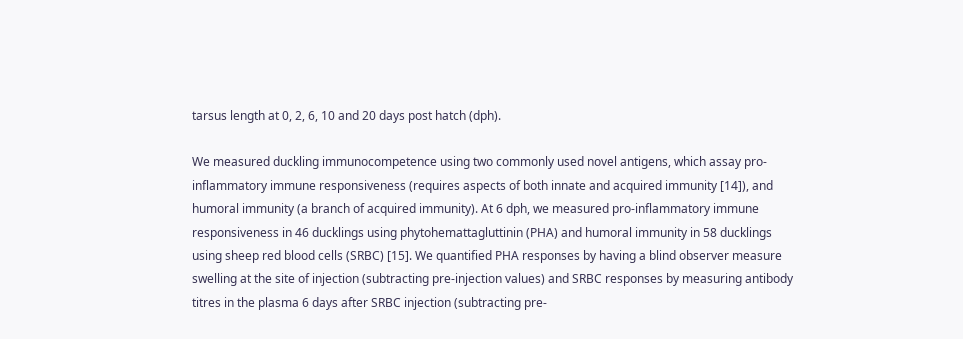tarsus length at 0, 2, 6, 10 and 20 days post hatch (dph).

We measured duckling immunocompetence using two commonly used novel antigens, which assay pro-inflammatory immune responsiveness (requires aspects of both innate and acquired immunity [14]), and humoral immunity (a branch of acquired immunity). At 6 dph, we measured pro-inflammatory immune responsiveness in 46 ducklings using phytohemattagluttinin (PHA) and humoral immunity in 58 ducklings using sheep red blood cells (SRBC) [15]. We quantified PHA responses by having a blind observer measure swelling at the site of injection (subtracting pre-injection values) and SRBC responses by measuring antibody titres in the plasma 6 days after SRBC injection (subtracting pre-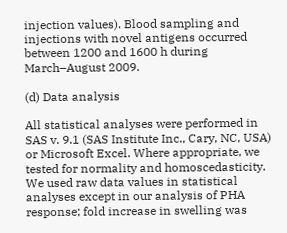injection values). Blood sampling and injections with novel antigens occurred between 1200 and 1600 h during March–August 2009.

(d) Data analysis

All statistical analyses were performed in SAS v. 9.1 (SAS Institute Inc., Cary, NC, USA) or Microsoft Excel. Where appropriate, we tested for normality and homoscedasticity. We used raw data values in statistical analyses except in our analysis of PHA response; fold increase in swelling was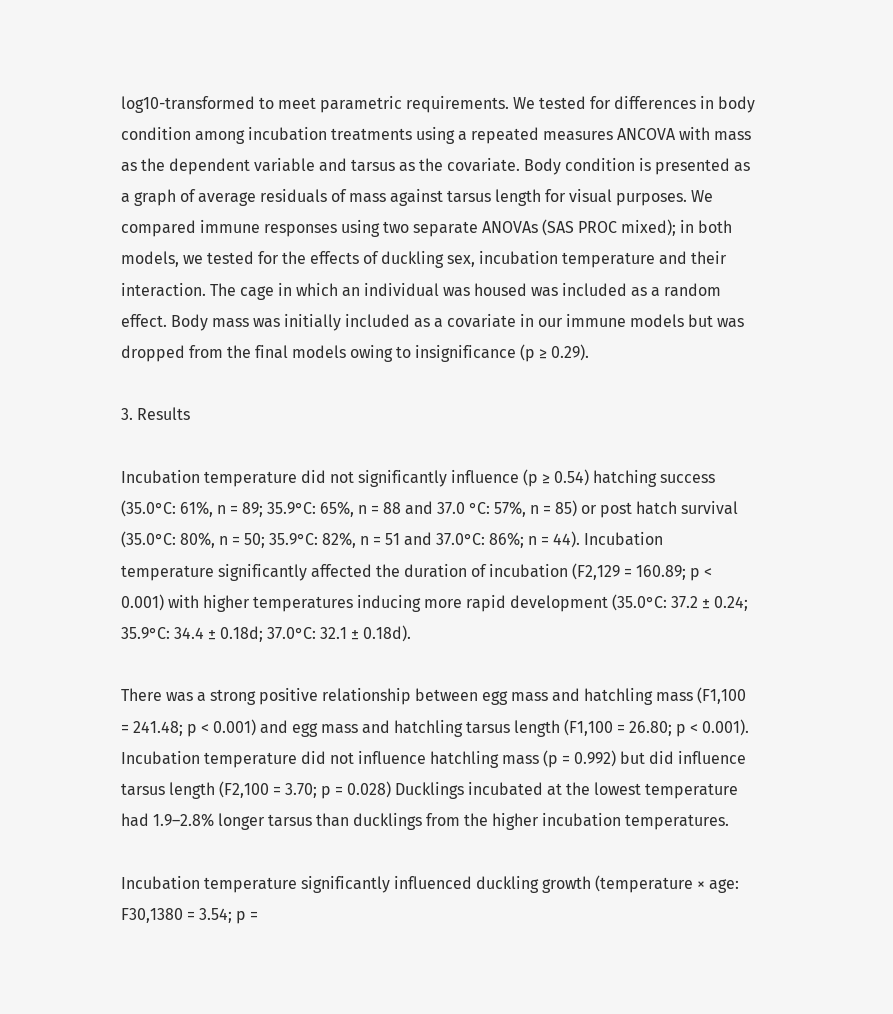log10-transformed to meet parametric requirements. We tested for differences in body condition among incubation treatments using a repeated measures ANCOVA with mass as the dependent variable and tarsus as the covariate. Body condition is presented as a graph of average residuals of mass against tarsus length for visual purposes. We compared immune responses using two separate ANOVAs (SAS PROC mixed); in both models, we tested for the effects of duckling sex, incubation temperature and their interaction. The cage in which an individual was housed was included as a random effect. Body mass was initially included as a covariate in our immune models but was dropped from the final models owing to insignificance (p ≥ 0.29).

3. Results

Incubation temperature did not significantly influence (p ≥ 0.54) hatching success (35.0°C: 61%, n = 89; 35.9°C: 65%, n = 88 and 37.0 °C: 57%, n = 85) or post hatch survival (35.0°C: 80%, n = 50; 35.9°C: 82%, n = 51 and 37.0°C: 86%; n = 44). Incubation temperature significantly affected the duration of incubation (F2,129 = 160.89; p < 0.001) with higher temperatures inducing more rapid development (35.0°C: 37.2 ± 0.24; 35.9°C: 34.4 ± 0.18d; 37.0°C: 32.1 ± 0.18d).

There was a strong positive relationship between egg mass and hatchling mass (F1,100 = 241.48; p < 0.001) and egg mass and hatchling tarsus length (F1,100 = 26.80; p < 0.001). Incubation temperature did not influence hatchling mass (p = 0.992) but did influence tarsus length (F2,100 = 3.70; p = 0.028) Ducklings incubated at the lowest temperature had 1.9–2.8% longer tarsus than ducklings from the higher incubation temperatures.

Incubation temperature significantly influenced duckling growth (temperature × age: F30,1380 = 3.54; p =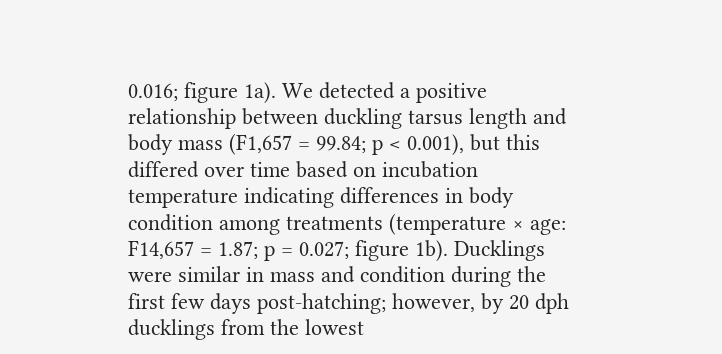0.016; figure 1a). We detected a positive relationship between duckling tarsus length and body mass (F1,657 = 99.84; p < 0.001), but this differed over time based on incubation temperature indicating differences in body condition among treatments (temperature × age: F14,657 = 1.87; p = 0.027; figure 1b). Ducklings were similar in mass and condition during the first few days post-hatching; however, by 20 dph ducklings from the lowest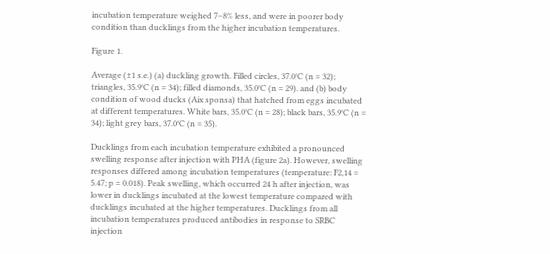incubation temperature weighed 7–8% less, and were in poorer body condition than ducklings from the higher incubation temperatures.

Figure 1.

Average (±1 s.e.) (a) duckling growth. Filled circles, 37.0°C (n = 32); triangles, 35.9°C (n = 34); filled diamonds, 35.0°C (n = 29). and (b) body condition of wood ducks (Aix sponsa) that hatched from eggs incubated at different temperatures. White bars, 35.0°C (n = 28); black bars, 35.9°C (n = 34); light grey bars, 37.0°C (n = 35).

Ducklings from each incubation temperature exhibited a pronounced swelling response after injection with PHA (figure 2a). However, swelling responses differed among incubation temperatures (temperature: F2,14 = 5.47; p = 0.018). Peak swelling, which occurred 24 h after injection, was lower in ducklings incubated at the lowest temperature compared with ducklings incubated at the higher temperatures. Ducklings from all incubation temperatures produced antibodies in response to SRBC injection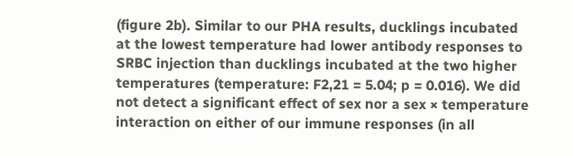(figure 2b). Similar to our PHA results, ducklings incubated at the lowest temperature had lower antibody responses to SRBC injection than ducklings incubated at the two higher temperatures (temperature: F2,21 = 5.04; p = 0.016). We did not detect a significant effect of sex nor a sex × temperature interaction on either of our immune responses (in all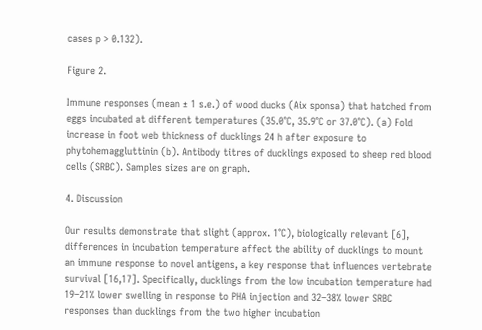cases p > 0.132).

Figure 2.

Immune responses (mean ± 1 s.e.) of wood ducks (Aix sponsa) that hatched from eggs incubated at different temperatures (35.0°C, 35.9°C or 37.0°C). (a) Fold increase in foot web thickness of ducklings 24 h after exposure to phytohemaggluttinin (b). Antibody titres of ducklings exposed to sheep red blood cells (SRBC). Samples sizes are on graph.

4. Discussion

Our results demonstrate that slight (approx. 1°C), biologically relevant [6], differences in incubation temperature affect the ability of ducklings to mount an immune response to novel antigens, a key response that influences vertebrate survival [16,17]. Specifically, ducklings from the low incubation temperature had 19–21% lower swelling in response to PHA injection and 32–38% lower SRBC responses than ducklings from the two higher incubation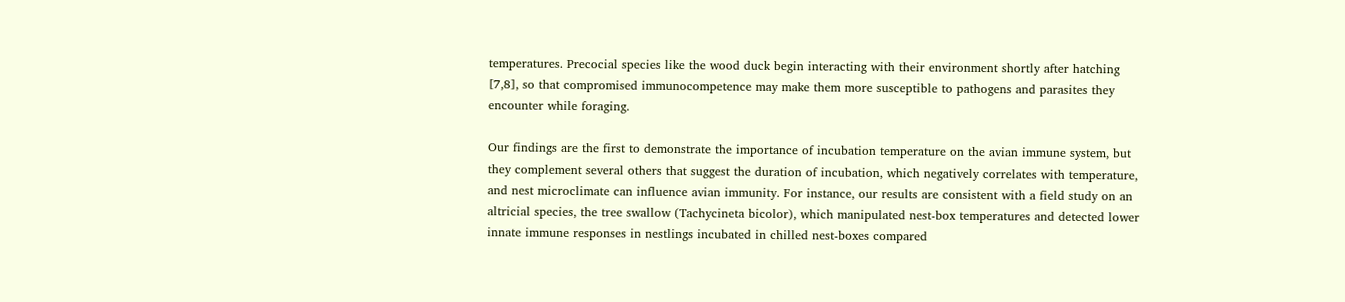temperatures. Precocial species like the wood duck begin interacting with their environment shortly after hatching [7,8], so that compromised immunocompetence may make them more susceptible to pathogens and parasites they encounter while foraging.

Our findings are the first to demonstrate the importance of incubation temperature on the avian immune system, but they complement several others that suggest the duration of incubation, which negatively correlates with temperature, and nest microclimate can influence avian immunity. For instance, our results are consistent with a field study on an altricial species, the tree swallow (Tachycineta bicolor), which manipulated nest-box temperatures and detected lower innate immune responses in nestlings incubated in chilled nest-boxes compared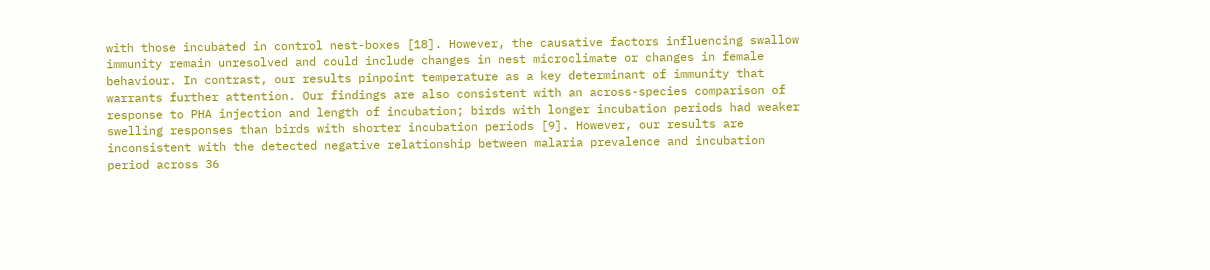with those incubated in control nest-boxes [18]. However, the causative factors influencing swallow immunity remain unresolved and could include changes in nest microclimate or changes in female behaviour. In contrast, our results pinpoint temperature as a key determinant of immunity that warrants further attention. Our findings are also consistent with an across-species comparison of response to PHA injection and length of incubation; birds with longer incubation periods had weaker swelling responses than birds with shorter incubation periods [9]. However, our results are inconsistent with the detected negative relationship between malaria prevalence and incubation period across 36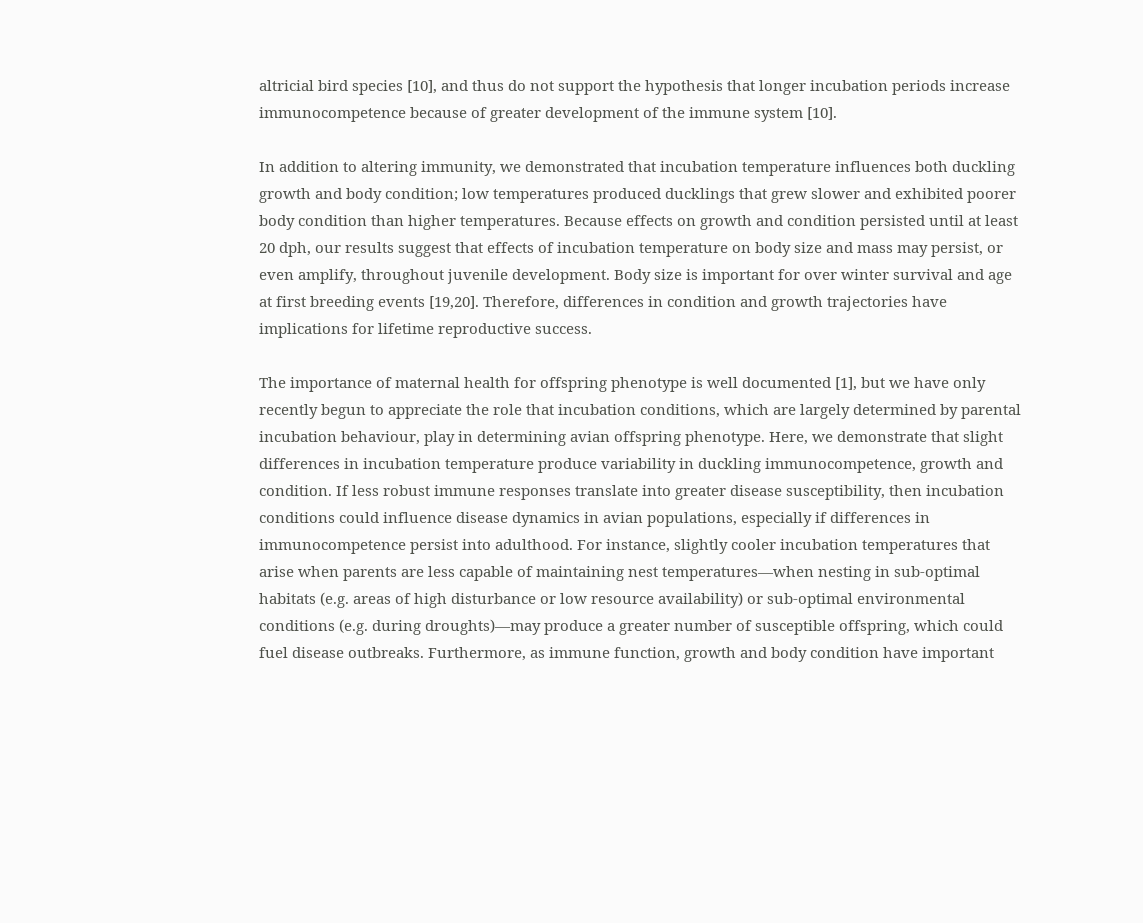altricial bird species [10], and thus do not support the hypothesis that longer incubation periods increase immunocompetence because of greater development of the immune system [10].

In addition to altering immunity, we demonstrated that incubation temperature influences both duckling growth and body condition; low temperatures produced ducklings that grew slower and exhibited poorer body condition than higher temperatures. Because effects on growth and condition persisted until at least 20 dph, our results suggest that effects of incubation temperature on body size and mass may persist, or even amplify, throughout juvenile development. Body size is important for over winter survival and age at first breeding events [19,20]. Therefore, differences in condition and growth trajectories have implications for lifetime reproductive success.

The importance of maternal health for offspring phenotype is well documented [1], but we have only recently begun to appreciate the role that incubation conditions, which are largely determined by parental incubation behaviour, play in determining avian offspring phenotype. Here, we demonstrate that slight differences in incubation temperature produce variability in duckling immunocompetence, growth and condition. If less robust immune responses translate into greater disease susceptibility, then incubation conditions could influence disease dynamics in avian populations, especially if differences in immunocompetence persist into adulthood. For instance, slightly cooler incubation temperatures that arise when parents are less capable of maintaining nest temperatures—when nesting in sub-optimal habitats (e.g. areas of high disturbance or low resource availability) or sub-optimal environmental conditions (e.g. during droughts)—may produce a greater number of susceptible offspring, which could fuel disease outbreaks. Furthermore, as immune function, growth and body condition have important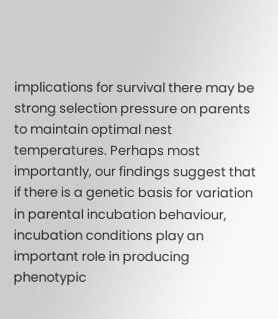implications for survival there may be strong selection pressure on parents to maintain optimal nest temperatures. Perhaps most importantly, our findings suggest that if there is a genetic basis for variation in parental incubation behaviour, incubation conditions play an important role in producing phenotypic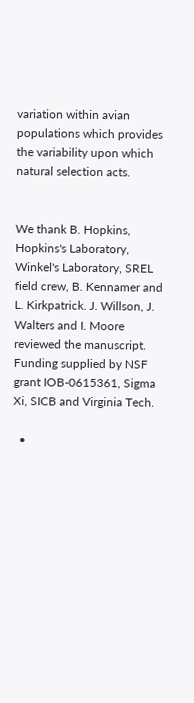variation within avian populations which provides the variability upon which natural selection acts.


We thank B. Hopkins, Hopkins's Laboratory, Winkel's Laboratory, SREL field crew, B. Kennamer and L. Kirkpatrick. J. Willson, J. Walters and I. Moore reviewed the manuscript. Funding supplied by NSF grant IOB-0615361, Sigma Xi, SICB and Virginia Tech.

  •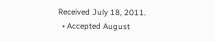Received July 18, 2011.
  • Accepted August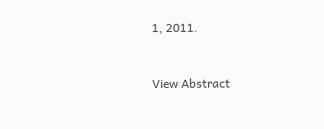1, 2011.


View Abstract